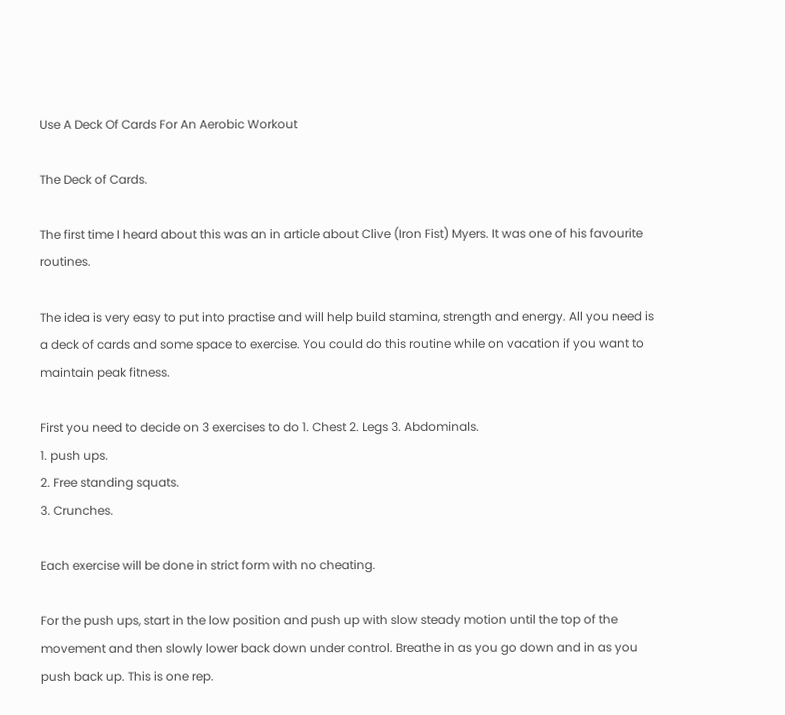Use A Deck Of Cards For An Aerobic Workout

The Deck of Cards.

The first time I heard about this was an in article about Clive (Iron Fist) Myers. It was one of his favourite routines.

The idea is very easy to put into practise and will help build stamina, strength and energy. All you need is a deck of cards and some space to exercise. You could do this routine while on vacation if you want to maintain peak fitness.

First you need to decide on 3 exercises to do 1. Chest 2. Legs 3. Abdominals.
1. push ups.
2. Free standing squats.
3. Crunches.

Each exercise will be done in strict form with no cheating.

For the push ups, start in the low position and push up with slow steady motion until the top of the movement and then slowly lower back down under control. Breathe in as you go down and in as you push back up. This is one rep.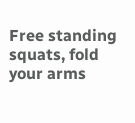Free standing squats, fold your arms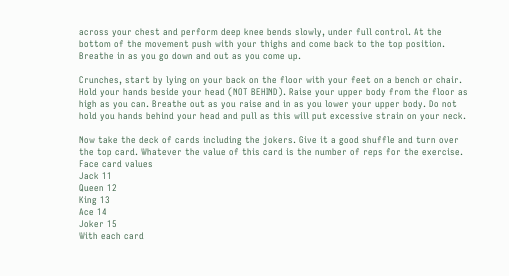across your chest and perform deep knee bends slowly, under full control. At the bottom of the movement push with your thighs and come back to the top position. Breathe in as you go down and out as you come up.

Crunches, start by lying on your back on the floor with your feet on a bench or chair. Hold your hands beside your head (NOT BEHIND). Raise your upper body from the floor as high as you can. Breathe out as you raise and in as you lower your upper body. Do not hold you hands behind your head and pull as this will put excessive strain on your neck.

Now take the deck of cards including the jokers. Give it a good shuffle and turn over the top card. Whatever the value of this card is the number of reps for the exercise. Face card values
Jack 11
Queen 12
King 13
Ace 14
Joker 15
With each card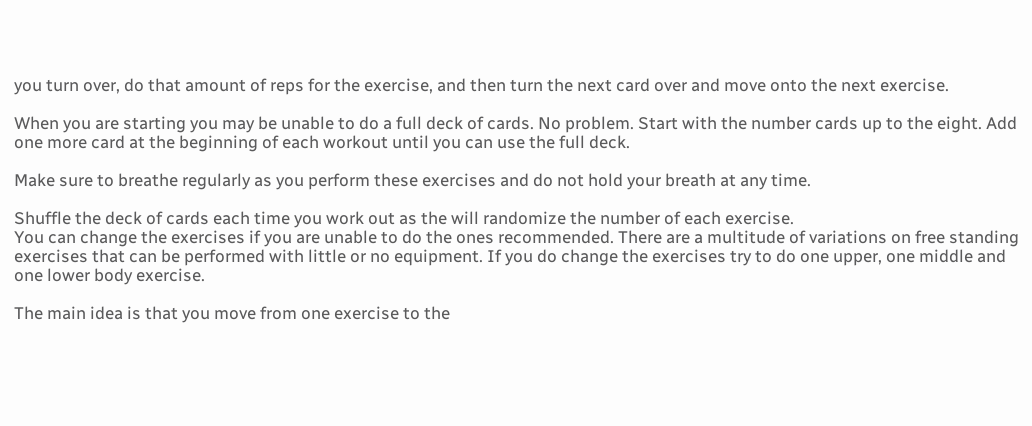you turn over, do that amount of reps for the exercise, and then turn the next card over and move onto the next exercise.

When you are starting you may be unable to do a full deck of cards. No problem. Start with the number cards up to the eight. Add one more card at the beginning of each workout until you can use the full deck.

Make sure to breathe regularly as you perform these exercises and do not hold your breath at any time.

Shuffle the deck of cards each time you work out as the will randomize the number of each exercise.
You can change the exercises if you are unable to do the ones recommended. There are a multitude of variations on free standing exercises that can be performed with little or no equipment. If you do change the exercises try to do one upper, one middle and one lower body exercise.

The main idea is that you move from one exercise to the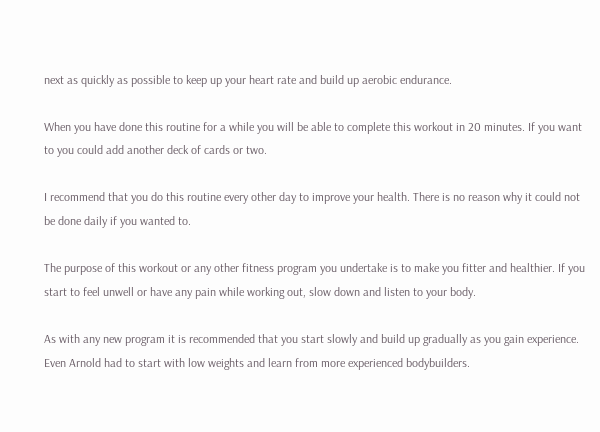next as quickly as possible to keep up your heart rate and build up aerobic endurance.

When you have done this routine for a while you will be able to complete this workout in 20 minutes. If you want to you could add another deck of cards or two.

I recommend that you do this routine every other day to improve your health. There is no reason why it could not be done daily if you wanted to.

The purpose of this workout or any other fitness program you undertake is to make you fitter and healthier. If you start to feel unwell or have any pain while working out, slow down and listen to your body.

As with any new program it is recommended that you start slowly and build up gradually as you gain experience. Even Arnold had to start with low weights and learn from more experienced bodybuilders.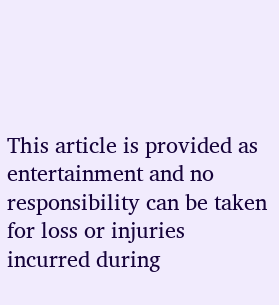This article is provided as entertainment and no responsibility can be taken for loss or injuries incurred during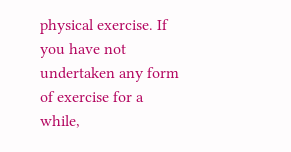physical exercise. If you have not undertaken any form of exercise for a while,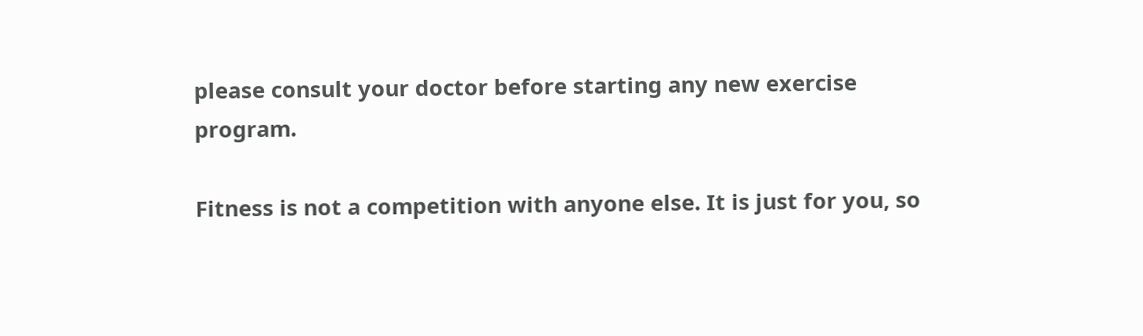please consult your doctor before starting any new exercise program.

Fitness is not a competition with anyone else. It is just for you, so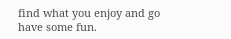find what you enjoy and go have some fun.